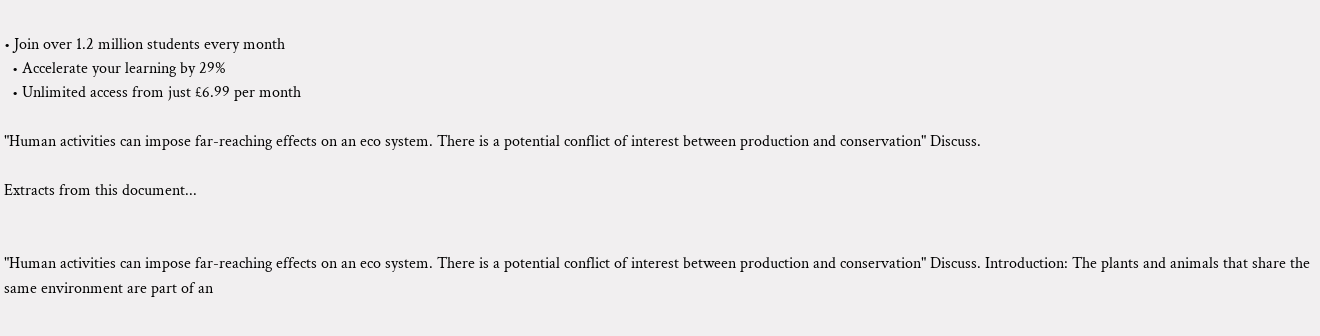• Join over 1.2 million students every month
  • Accelerate your learning by 29%
  • Unlimited access from just £6.99 per month

"Human activities can impose far-reaching effects on an eco system. There is a potential conflict of interest between production and conservation" Discuss.

Extracts from this document...


"Human activities can impose far-reaching effects on an eco system. There is a potential conflict of interest between production and conservation" Discuss. Introduction: The plants and animals that share the same environment are part of an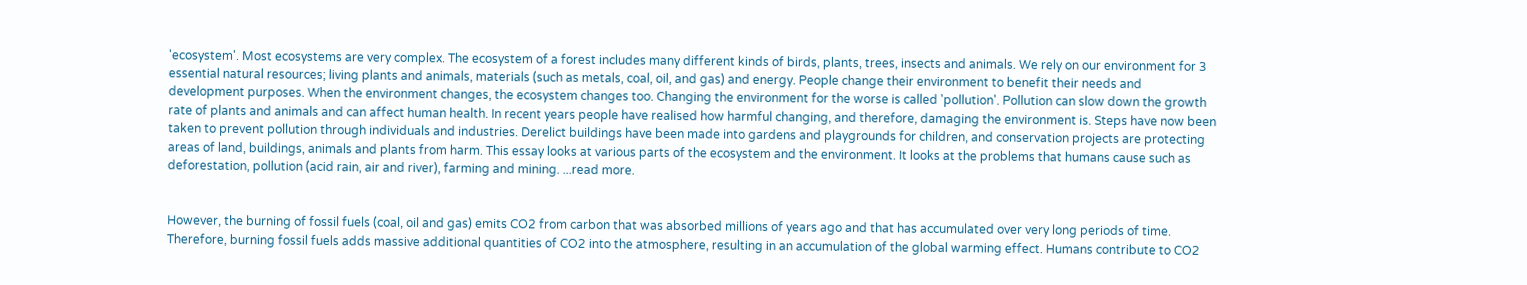'ecosystem'. Most ecosystems are very complex. The ecosystem of a forest includes many different kinds of birds, plants, trees, insects and animals. We rely on our environment for 3 essential natural resources; living plants and animals, materials (such as metals, coal, oil, and gas) and energy. People change their environment to benefit their needs and development purposes. When the environment changes, the ecosystem changes too. Changing the environment for the worse is called 'pollution'. Pollution can slow down the growth rate of plants and animals and can affect human health. In recent years people have realised how harmful changing, and therefore, damaging the environment is. Steps have now been taken to prevent pollution through individuals and industries. Derelict buildings have been made into gardens and playgrounds for children, and conservation projects are protecting areas of land, buildings, animals and plants from harm. This essay looks at various parts of the ecosystem and the environment. It looks at the problems that humans cause such as deforestation, pollution (acid rain, air and river), farming and mining. ...read more.


However, the burning of fossil fuels (coal, oil and gas) emits CO2 from carbon that was absorbed millions of years ago and that has accumulated over very long periods of time. Therefore, burning fossil fuels adds massive additional quantities of CO2 into the atmosphere, resulting in an accumulation of the global warming effect. Humans contribute to CO2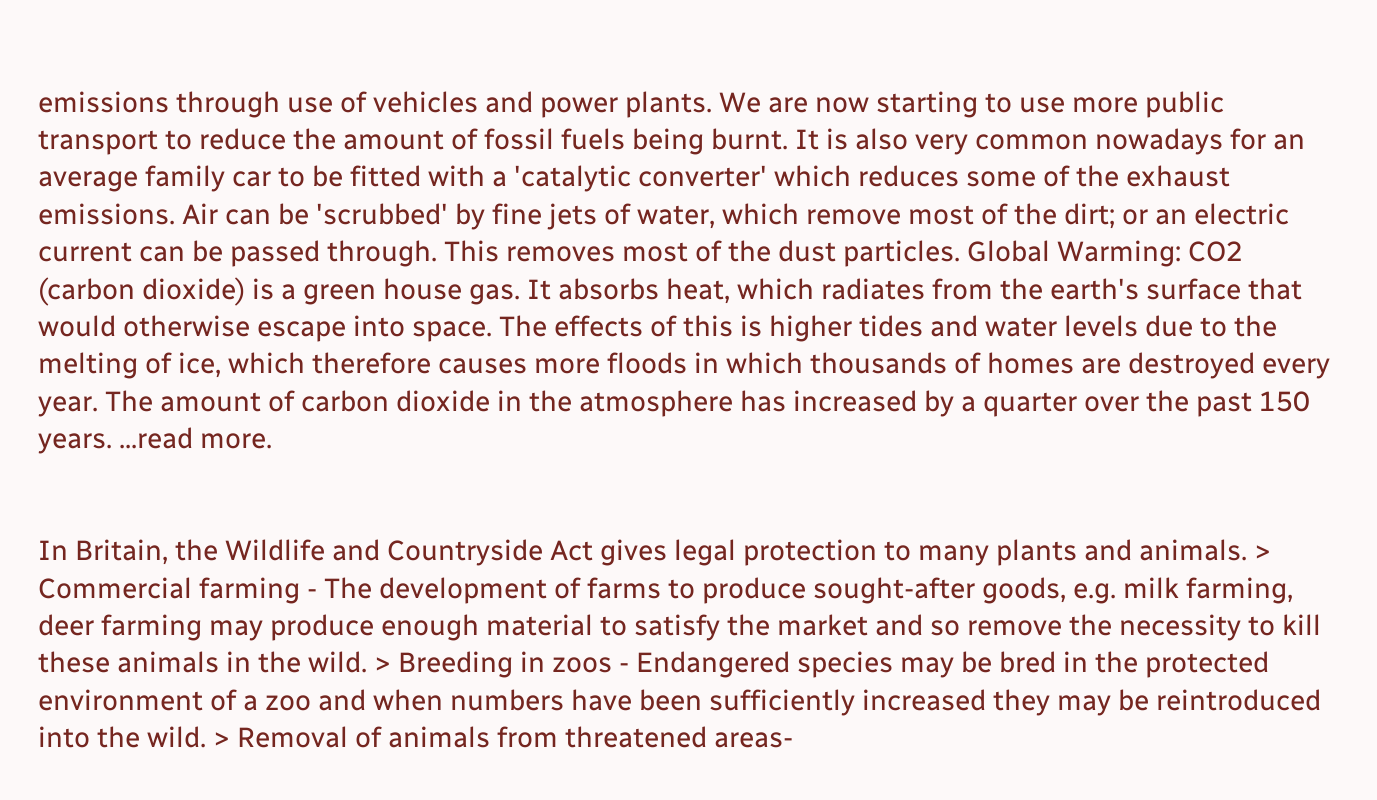emissions through use of vehicles and power plants. We are now starting to use more public transport to reduce the amount of fossil fuels being burnt. It is also very common nowadays for an average family car to be fitted with a 'catalytic converter' which reduces some of the exhaust emissions. Air can be 'scrubbed' by fine jets of water, which remove most of the dirt; or an electric current can be passed through. This removes most of the dust particles. Global Warming: CO2 (carbon dioxide) is a green house gas. It absorbs heat, which radiates from the earth's surface that would otherwise escape into space. The effects of this is higher tides and water levels due to the melting of ice, which therefore causes more floods in which thousands of homes are destroyed every year. The amount of carbon dioxide in the atmosphere has increased by a quarter over the past 150 years. ...read more.


In Britain, the Wildlife and Countryside Act gives legal protection to many plants and animals. > Commercial farming - The development of farms to produce sought-after goods, e.g. milk farming, deer farming may produce enough material to satisfy the market and so remove the necessity to kill these animals in the wild. > Breeding in zoos - Endangered species may be bred in the protected environment of a zoo and when numbers have been sufficiently increased they may be reintroduced into the wild. > Removal of animals from threatened areas-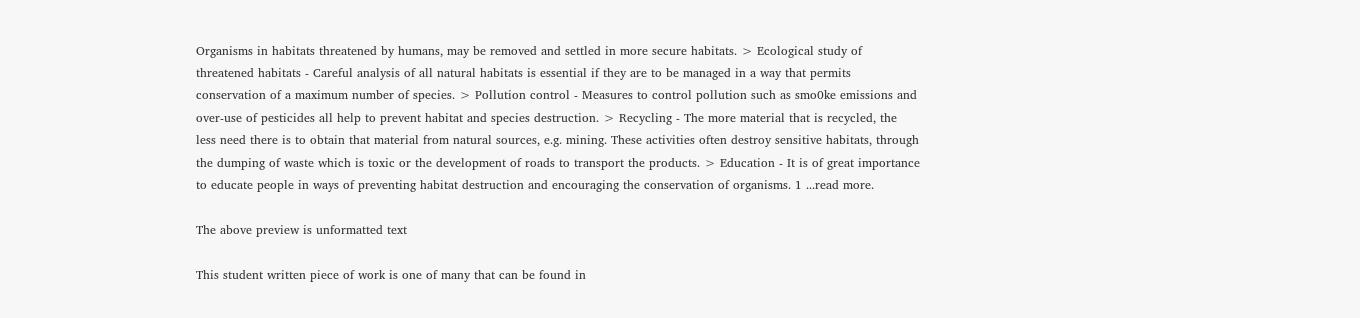Organisms in habitats threatened by humans, may be removed and settled in more secure habitats. > Ecological study of threatened habitats - Careful analysis of all natural habitats is essential if they are to be managed in a way that permits conservation of a maximum number of species. > Pollution control - Measures to control pollution such as smo0ke emissions and over-use of pesticides all help to prevent habitat and species destruction. > Recycling - The more material that is recycled, the less need there is to obtain that material from natural sources, e.g. mining. These activities often destroy sensitive habitats, through the dumping of waste which is toxic or the development of roads to transport the products. > Education - It is of great importance to educate people in ways of preventing habitat destruction and encouraging the conservation of organisms. 1 ...read more.

The above preview is unformatted text

This student written piece of work is one of many that can be found in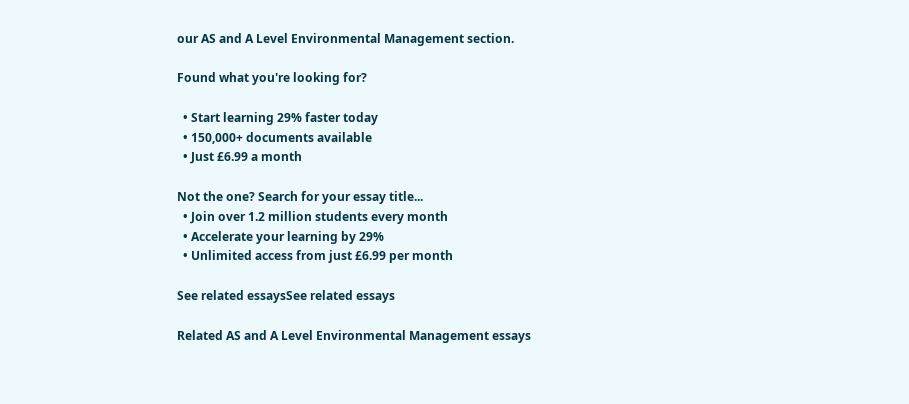our AS and A Level Environmental Management section.

Found what you're looking for?

  • Start learning 29% faster today
  • 150,000+ documents available
  • Just £6.99 a month

Not the one? Search for your essay title...
  • Join over 1.2 million students every month
  • Accelerate your learning by 29%
  • Unlimited access from just £6.99 per month

See related essaysSee related essays

Related AS and A Level Environmental Management essays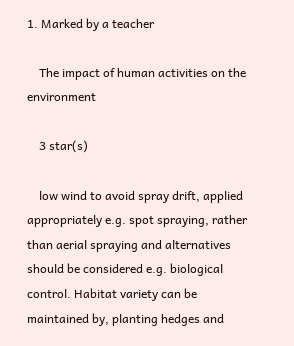1. Marked by a teacher

    The impact of human activities on the environment

    3 star(s)

    low wind to avoid spray drift, applied appropriately e.g. spot spraying, rather than aerial spraying and alternatives should be considered e.g. biological control. Habitat variety can be maintained by, planting hedges and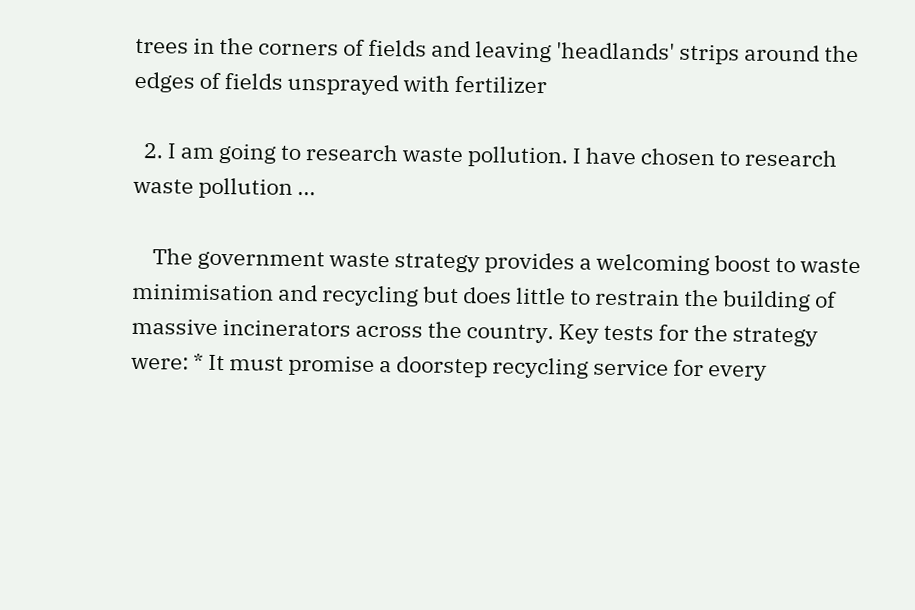trees in the corners of fields and leaving 'headlands' strips around the edges of fields unsprayed with fertilizer

  2. I am going to research waste pollution. I have chosen to research waste pollution ...

    The government waste strategy provides a welcoming boost to waste minimisation and recycling but does little to restrain the building of massive incinerators across the country. Key tests for the strategy were: * It must promise a doorstep recycling service for every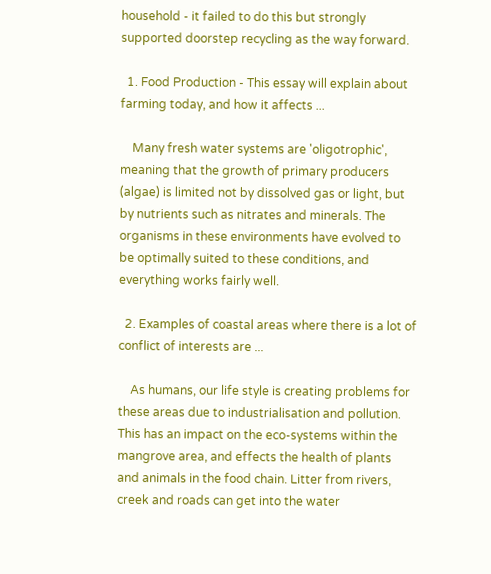household - it failed to do this but strongly supported doorstep recycling as the way forward.

  1. Food Production - This essay will explain about farming today, and how it affects ...

    Many fresh water systems are 'oligotrophic', meaning that the growth of primary producers (algae) is limited not by dissolved gas or light, but by nutrients such as nitrates and minerals. The organisms in these environments have evolved to be optimally suited to these conditions, and everything works fairly well.

  2. Examples of coastal areas where there is a lot of conflict of interests are ...

    As humans, our life style is creating problems for these areas due to industrialisation and pollution. This has an impact on the eco-systems within the mangrove area, and effects the health of plants and animals in the food chain. Litter from rivers, creek and roads can get into the water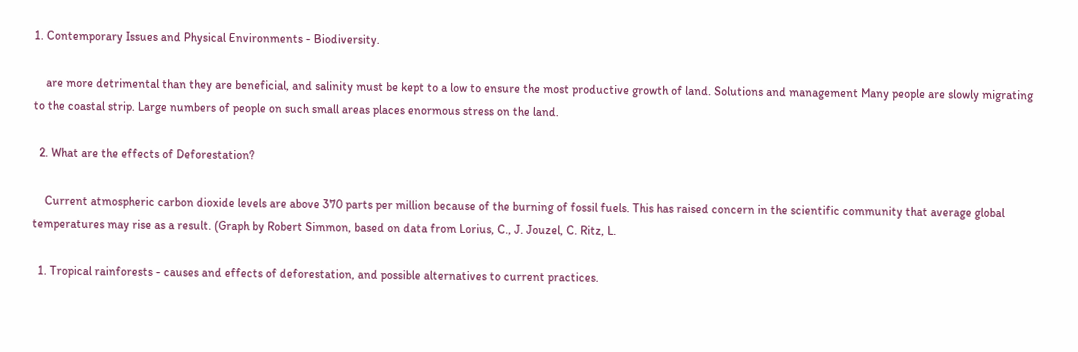1. Contemporary Issues and Physical Environments - Biodiversity.

    are more detrimental than they are beneficial, and salinity must be kept to a low to ensure the most productive growth of land. Solutions and management Many people are slowly migrating to the coastal strip. Large numbers of people on such small areas places enormous stress on the land.

  2. What are the effects of Deforestation?

    Current atmospheric carbon dioxide levels are above 370 parts per million because of the burning of fossil fuels. This has raised concern in the scientific community that average global temperatures may rise as a result. (Graph by Robert Simmon, based on data from Lorius, C., J. Jouzel, C. Ritz, L.

  1. Tropical rainforests - causes and effects of deforestation, and possible alternatives to current practices.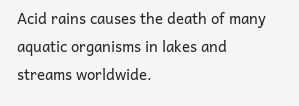Acid rains causes the death of many aquatic organisms in lakes and streams worldwide.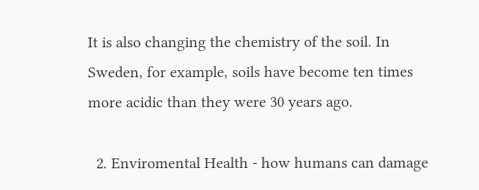It is also changing the chemistry of the soil. In Sweden, for example, soils have become ten times more acidic than they were 30 years ago.

  2. Enviromental Health - how humans can damage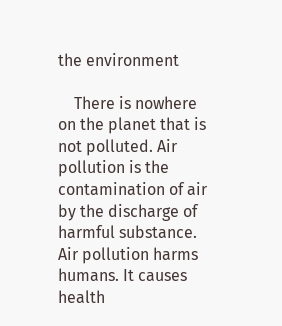the environment

    There is nowhere on the planet that is not polluted. Air pollution is the contamination of air by the discharge of harmful substance. Air pollution harms humans. It causes health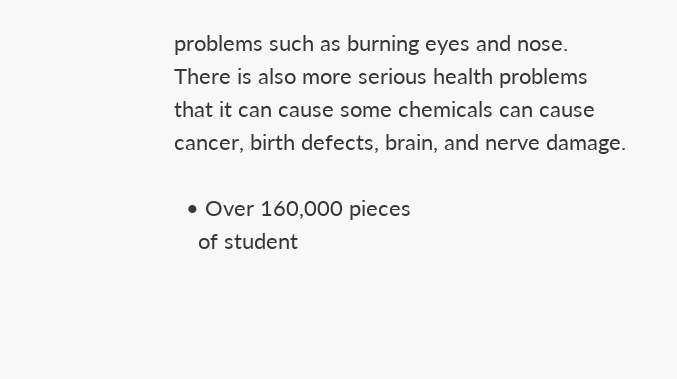problems such as burning eyes and nose. There is also more serious health problems that it can cause some chemicals can cause cancer, birth defects, brain, and nerve damage.

  • Over 160,000 pieces
    of student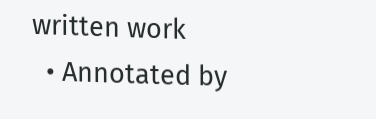written work
  • Annotated by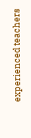experienced teachers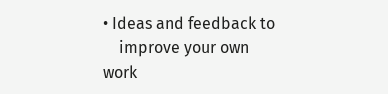• Ideas and feedback to
    improve your own work